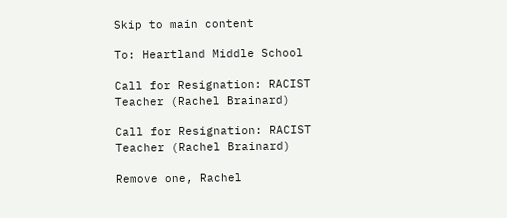Skip to main content

To: Heartland Middle School

Call for Resignation: RACIST Teacher (Rachel Brainard)

Call for Resignation: RACIST Teacher (Rachel Brainard)

Remove one, Rachel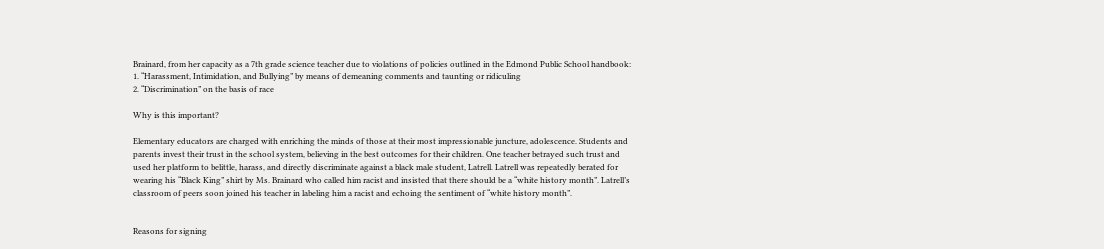Brainard, from her capacity as a 7th grade science teacher due to violations of policies outlined in the Edmond Public School handbook:
1. “Harassment, Intimidation, and Bullying” by means of demeaning comments and taunting or ridiculing
2. “Discrimination” on the basis of race

Why is this important?

Elementary educators are charged with enriching the minds of those at their most impressionable juncture, adolescence. Students and parents invest their trust in the school system, believing in the best outcomes for their children. One teacher betrayed such trust and used her platform to belittle, harass, and directly discriminate against a black male student, Latrell. Latrell was repeatedly berated for wearing his “Black King” shirt by Ms. Brainard who called him racist and insisted that there should be a “white history month”. Latrell’s classroom of peers soon joined his teacher in labeling him a racist and echoing the sentiment of “white history month”.


Reasons for signing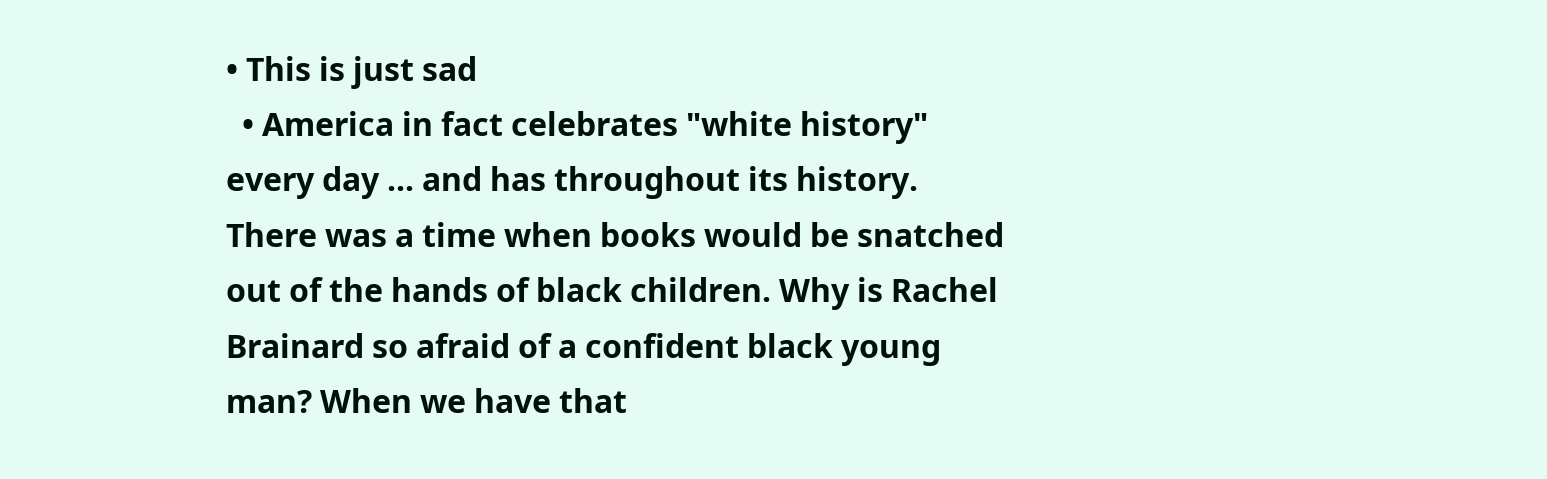• This is just sad
  • America in fact celebrates "white history" every day ... and has throughout its history. There was a time when books would be snatched out of the hands of black children. Why is Rachel Brainard so afraid of a confident black young man? When we have that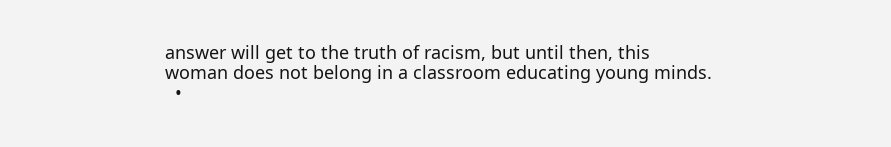answer will get to the truth of racism, but until then, this woman does not belong in a classroom educating young minds.
  •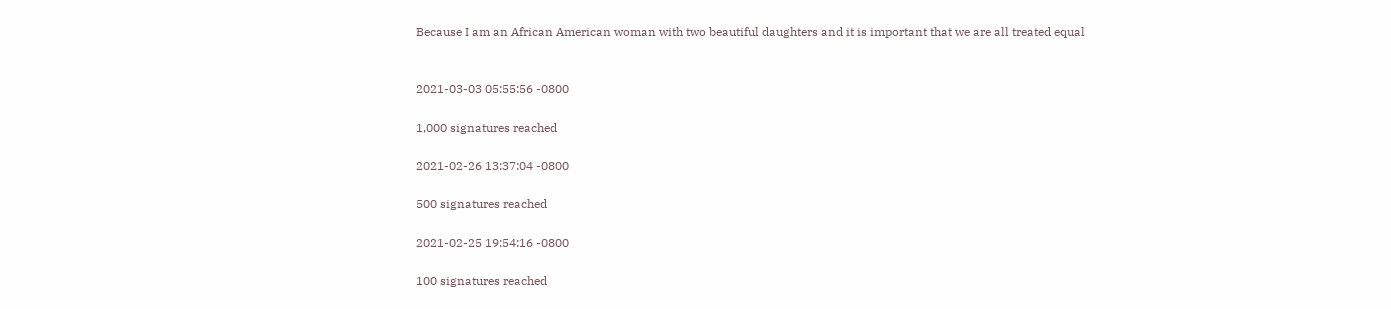Because I am an African American woman with two beautiful daughters and it is important that we are all treated equal


2021-03-03 05:55:56 -0800

1,000 signatures reached

2021-02-26 13:37:04 -0800

500 signatures reached

2021-02-25 19:54:16 -0800

100 signatures reached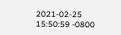2021-02-25 15:50:59 -0800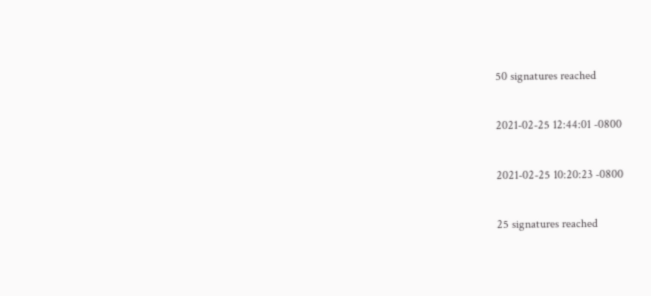50 signatures reached

2021-02-25 12:44:01 -0800

2021-02-25 10:20:23 -0800

25 signatures reached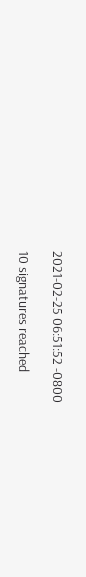2021-02-25 06:51:52 -0800

10 signatures reached